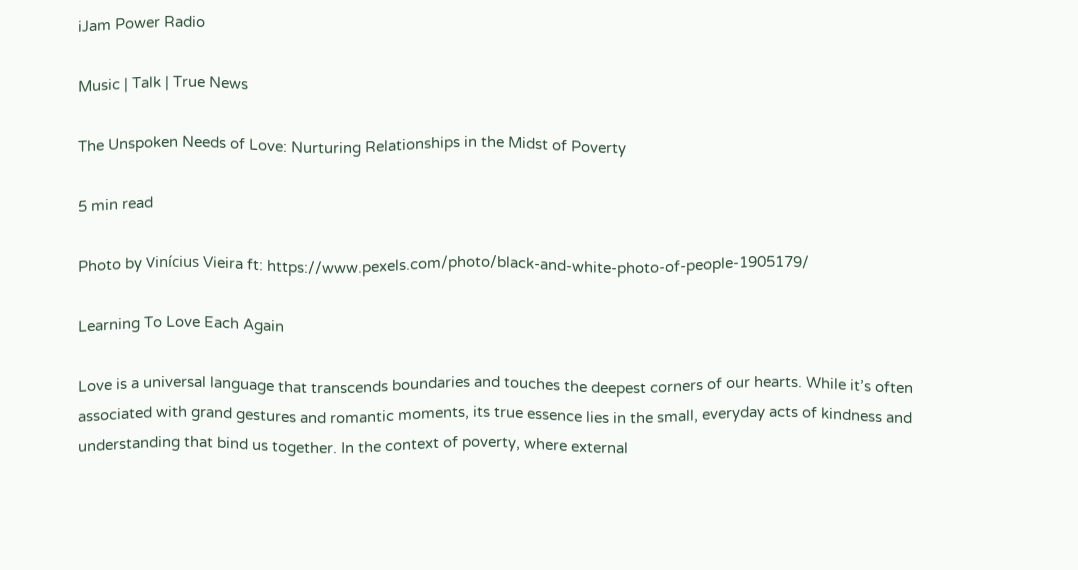iJam Power Radio

Music | Talk | True News

The Unspoken Needs of Love: Nurturing Relationships in the Midst of Poverty

5 min read

Photo by Vinícius Vieira ft: https://www.pexels.com/photo/black-and-white-photo-of-people-1905179/

Learning To Love Each Again

Love is a universal language that transcends boundaries and touches the deepest corners of our hearts. While it’s often associated with grand gestures and romantic moments, its true essence lies in the small, everyday acts of kindness and understanding that bind us together. In the context of poverty, where external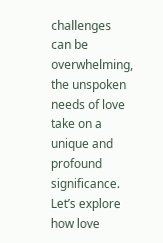challenges can be overwhelming, the unspoken needs of love take on a unique and profound significance. Let’s explore how love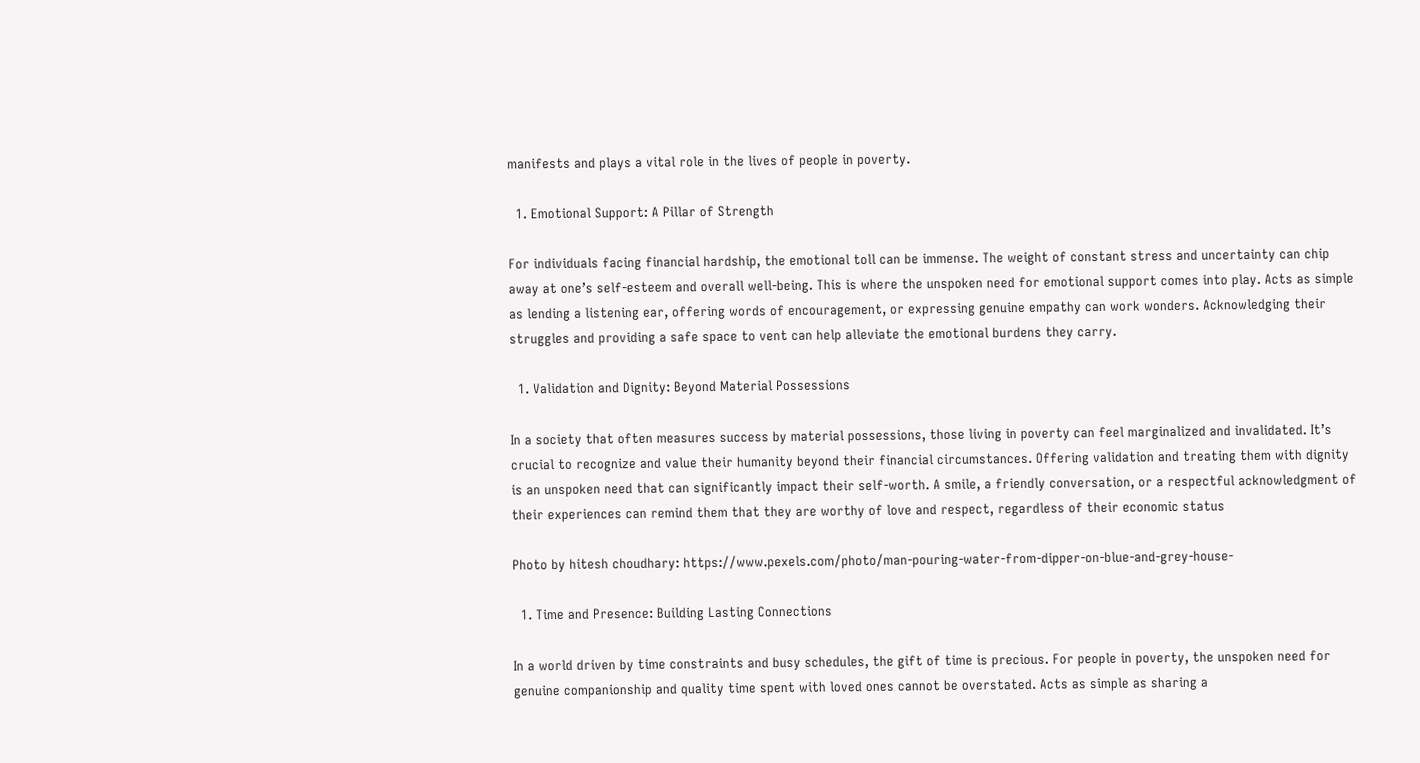manifests and plays a vital role in the lives of people in poverty.

  1. Emotional Support: A Pillar of Strength

For individuals facing financial hardship, the emotional toll can be immense. The weight of constant stress and uncertainty can chip away at one’s self-esteem and overall well-being. This is where the unspoken need for emotional support comes into play. Acts as simple as lending a listening ear, offering words of encouragement, or expressing genuine empathy can work wonders. Acknowledging their struggles and providing a safe space to vent can help alleviate the emotional burdens they carry.

  1. Validation and Dignity: Beyond Material Possessions

In a society that often measures success by material possessions, those living in poverty can feel marginalized and invalidated. It’s crucial to recognize and value their humanity beyond their financial circumstances. Offering validation and treating them with dignity is an unspoken need that can significantly impact their self-worth. A smile, a friendly conversation, or a respectful acknowledgment of their experiences can remind them that they are worthy of love and respect, regardless of their economic status

Photo by hitesh choudhary: https://www.pexels.com/photo/man-pouring-water-from-dipper-on-blue-and-grey-house-

  1. Time and Presence: Building Lasting Connections

In a world driven by time constraints and busy schedules, the gift of time is precious. For people in poverty, the unspoken need for genuine companionship and quality time spent with loved ones cannot be overstated. Acts as simple as sharing a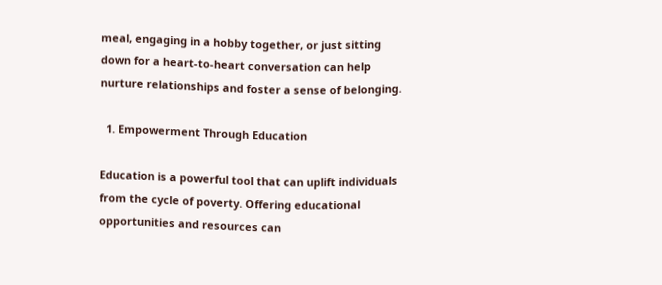meal, engaging in a hobby together, or just sitting down for a heart-to-heart conversation can help nurture relationships and foster a sense of belonging.

  1. Empowerment Through Education

Education is a powerful tool that can uplift individuals from the cycle of poverty. Offering educational opportunities and resources can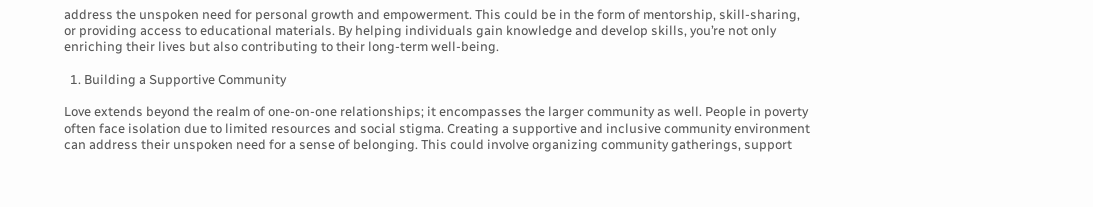address the unspoken need for personal growth and empowerment. This could be in the form of mentorship, skill-sharing, or providing access to educational materials. By helping individuals gain knowledge and develop skills, you’re not only enriching their lives but also contributing to their long-term well-being.

  1. Building a Supportive Community

Love extends beyond the realm of one-on-one relationships; it encompasses the larger community as well. People in poverty often face isolation due to limited resources and social stigma. Creating a supportive and inclusive community environment can address their unspoken need for a sense of belonging. This could involve organizing community gatherings, support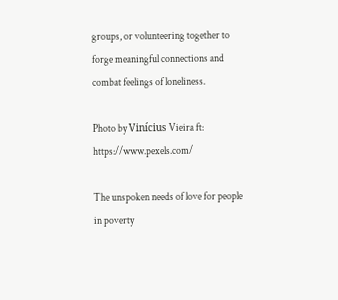groups, or volunteering together to forge meaningful connections and combat feelings of loneliness.

Photo by Vinícius Vieira ft: https://www.pexels.com/

The unspoken needs of love for people in poverty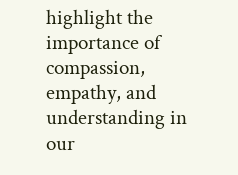highlight the importance of compassion, empathy, and understanding in our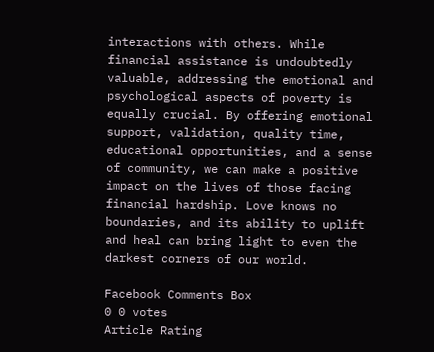interactions with others. While financial assistance is undoubtedly valuable, addressing the emotional and psychological aspects of poverty is equally crucial. By offering emotional support, validation, quality time, educational opportunities, and a sense of community, we can make a positive impact on the lives of those facing financial hardship. Love knows no boundaries, and its ability to uplift and heal can bring light to even the darkest corners of our world.

Facebook Comments Box
0 0 votes
Article Rating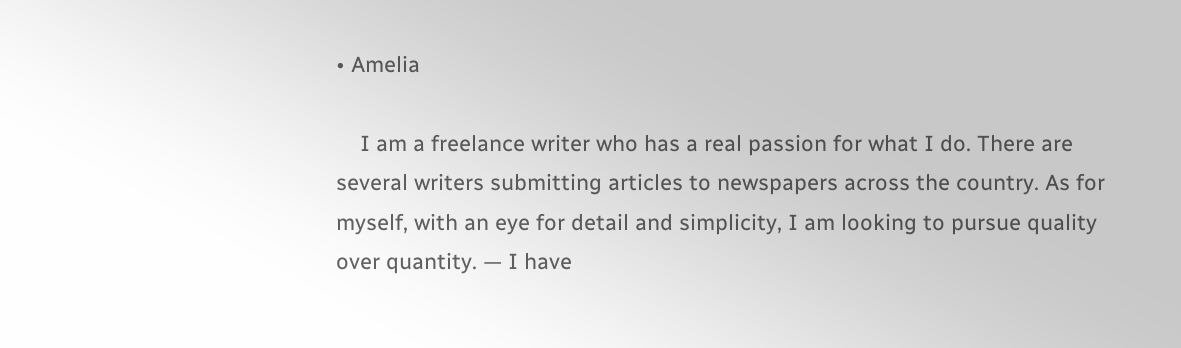• Amelia

    I am a freelance writer who has a real passion for what I do. There are several writers submitting articles to newspapers across the country. As for myself, with an eye for detail and simplicity, I am looking to pursue quality over quantity. — I have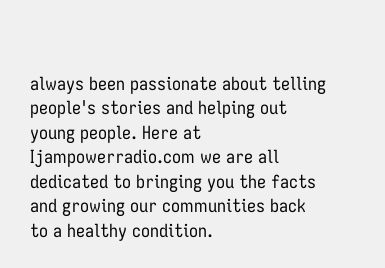always been passionate about telling people's stories and helping out young people. Here at Ijampowerradio.com we are all dedicated to bringing you the facts and growing our communities back to a healthy condition.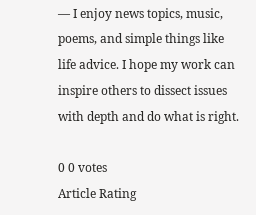— I enjoy news topics, music, poems, and simple things like life advice. I hope my work can inspire others to dissect issues with depth and do what is right.

0 0 votes
Article Rating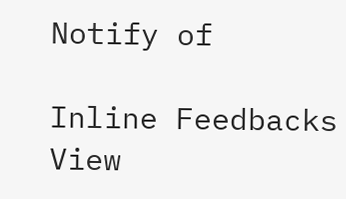Notify of

Inline Feedbacks
View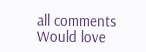all comments
Would love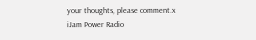your thoughts, please comment.x
iJam Power Radio